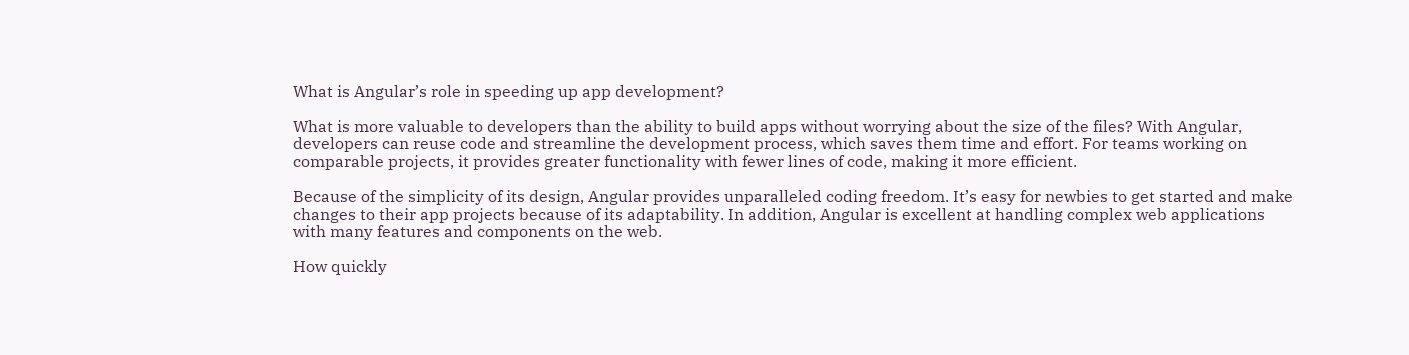What is Angular’s role in speeding up app development?

What is more valuable to developers than the ability to build apps without worrying about the size of the files? With Angular, developers can reuse code and streamline the development process, which saves them time and effort. For teams working on comparable projects, it provides greater functionality with fewer lines of code, making it more efficient.

Because of the simplicity of its design, Angular provides unparalleled coding freedom. It’s easy for newbies to get started and make changes to their app projects because of its adaptability. In addition, Angular is excellent at handling complex web applications with many features and components on the web.

How quickly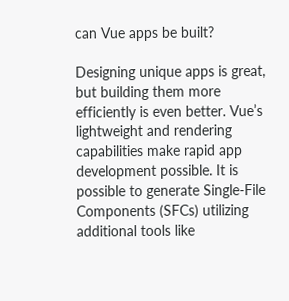can Vue apps be built?

Designing unique apps is great, but building them more efficiently is even better. Vue’s lightweight and rendering capabilities make rapid app development possible. It is possible to generate Single-File Components (SFCs) utilizing additional tools like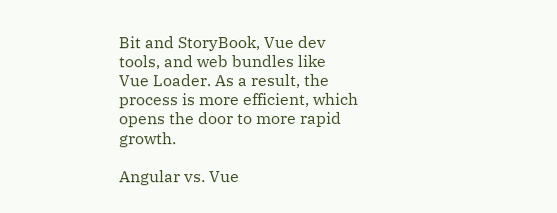Bit and StoryBook, Vue dev tools, and web bundles like Vue Loader. As a result, the process is more efficient, which opens the door to more rapid growth.

Angular vs. Vue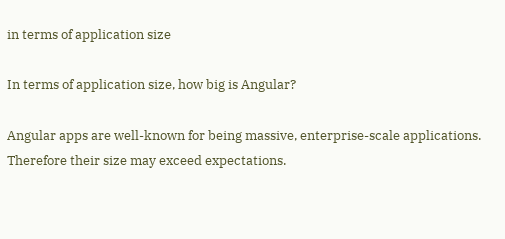in terms of application size

In terms of application size, how big is Angular?

Angular apps are well-known for being massive, enterprise-scale applications. Therefore their size may exceed expectations.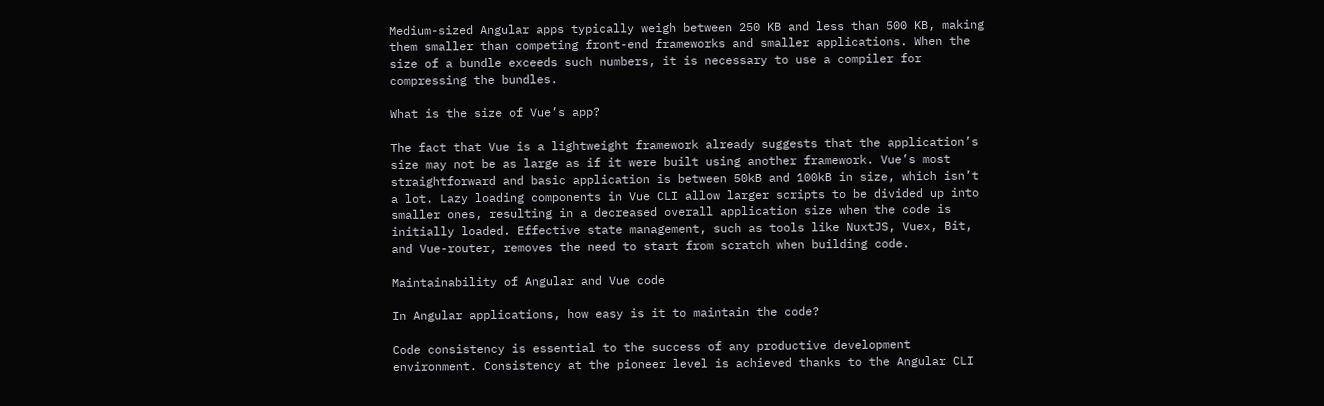Medium-sized Angular apps typically weigh between 250 KB and less than 500 KB, making them smaller than competing front-end frameworks and smaller applications. When the size of a bundle exceeds such numbers, it is necessary to use a compiler for compressing the bundles.

What is the size of Vue’s app?

The fact that Vue is a lightweight framework already suggests that the application’s size may not be as large as if it were built using another framework. Vue’s most straightforward and basic application is between 50kB and 100kB in size, which isn’t a lot. Lazy loading components in Vue CLI allow larger scripts to be divided up into smaller ones, resulting in a decreased overall application size when the code is initially loaded. Effective state management, such as tools like NuxtJS, Vuex, Bit, and Vue-router, removes the need to start from scratch when building code.

Maintainability of Angular and Vue code

In Angular applications, how easy is it to maintain the code?

Code consistency is essential to the success of any productive development environment. Consistency at the pioneer level is achieved thanks to the Angular CLI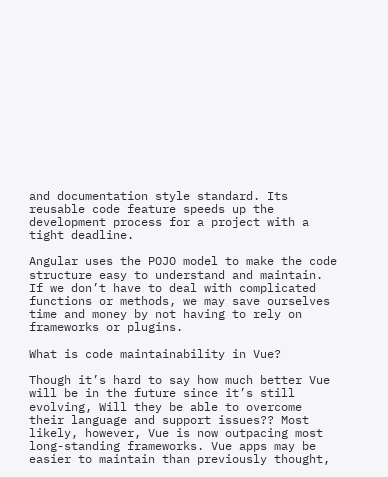and documentation style standard. Its reusable code feature speeds up the development process for a project with a tight deadline.

Angular uses the POJO model to make the code structure easy to understand and maintain. If we don’t have to deal with complicated functions or methods, we may save ourselves time and money by not having to rely on frameworks or plugins.

What is code maintainability in Vue?

Though it’s hard to say how much better Vue will be in the future since it’s still evolving, Will they be able to overcome their language and support issues?? Most likely, however, Vue is now outpacing most long-standing frameworks. Vue apps may be easier to maintain than previously thought,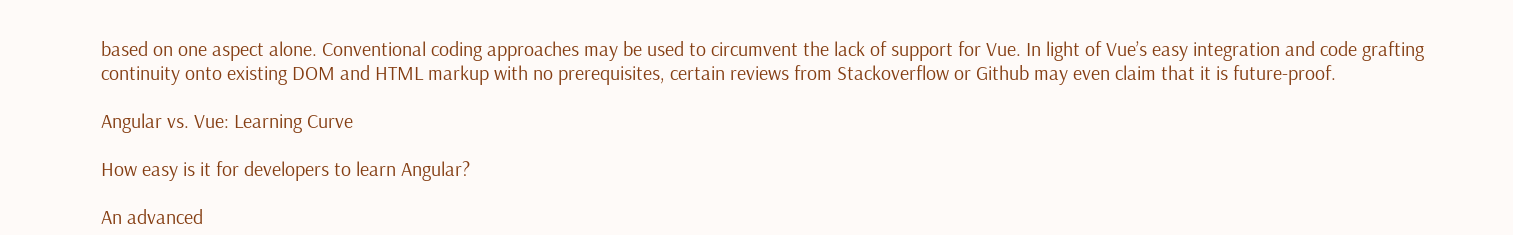based on one aspect alone. Conventional coding approaches may be used to circumvent the lack of support for Vue. In light of Vue’s easy integration and code grafting continuity onto existing DOM and HTML markup with no prerequisites, certain reviews from Stackoverflow or Github may even claim that it is future-proof.

Angular vs. Vue: Learning Curve

How easy is it for developers to learn Angular?

An advanced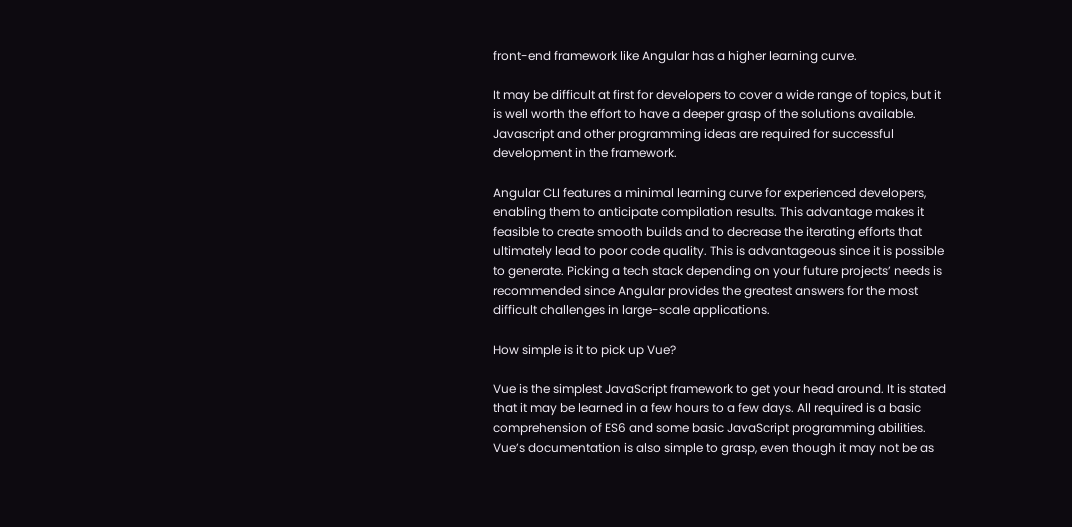front-end framework like Angular has a higher learning curve.

It may be difficult at first for developers to cover a wide range of topics, but it is well worth the effort to have a deeper grasp of the solutions available. Javascript and other programming ideas are required for successful development in the framework.

Angular CLI features a minimal learning curve for experienced developers, enabling them to anticipate compilation results. This advantage makes it feasible to create smooth builds and to decrease the iterating efforts that ultimately lead to poor code quality. This is advantageous since it is possible to generate. Picking a tech stack depending on your future projects’ needs is recommended since Angular provides the greatest answers for the most difficult challenges in large-scale applications.

How simple is it to pick up Vue?

Vue is the simplest JavaScript framework to get your head around. It is stated that it may be learned in a few hours to a few days. All required is a basic comprehension of ES6 and some basic JavaScript programming abilities. Vue’s documentation is also simple to grasp, even though it may not be as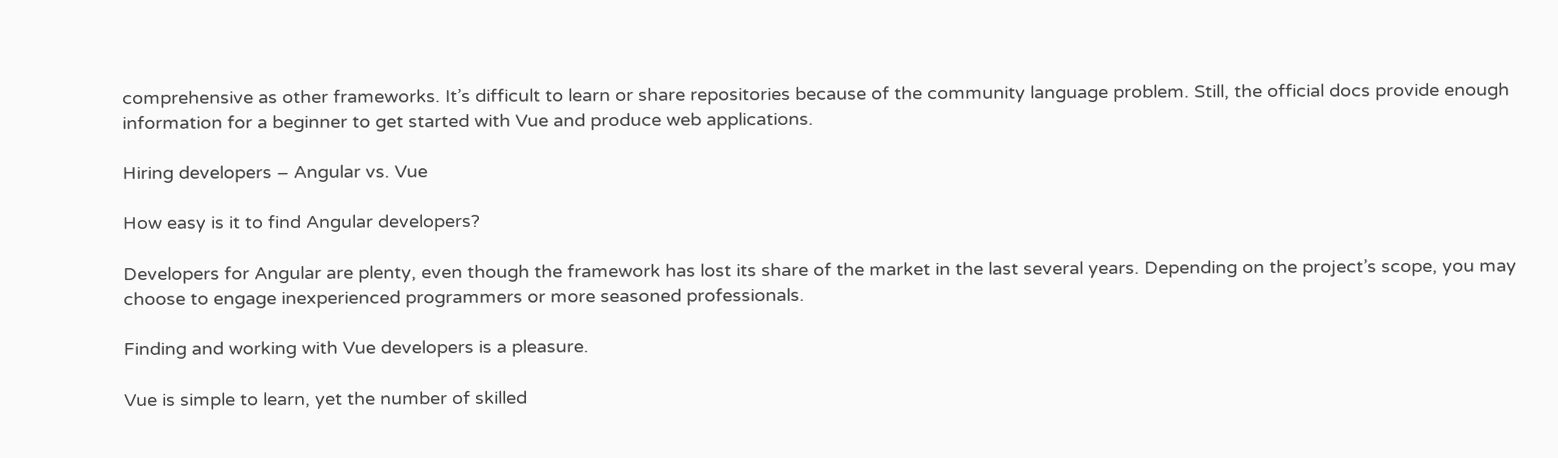comprehensive as other frameworks. It’s difficult to learn or share repositories because of the community language problem. Still, the official docs provide enough information for a beginner to get started with Vue and produce web applications.

Hiring developers – Angular vs. Vue

How easy is it to find Angular developers?

Developers for Angular are plenty, even though the framework has lost its share of the market in the last several years. Depending on the project’s scope, you may choose to engage inexperienced programmers or more seasoned professionals.

Finding and working with Vue developers is a pleasure.

Vue is simple to learn, yet the number of skilled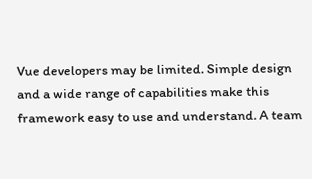Vue developers may be limited. Simple design and a wide range of capabilities make this framework easy to use and understand. A team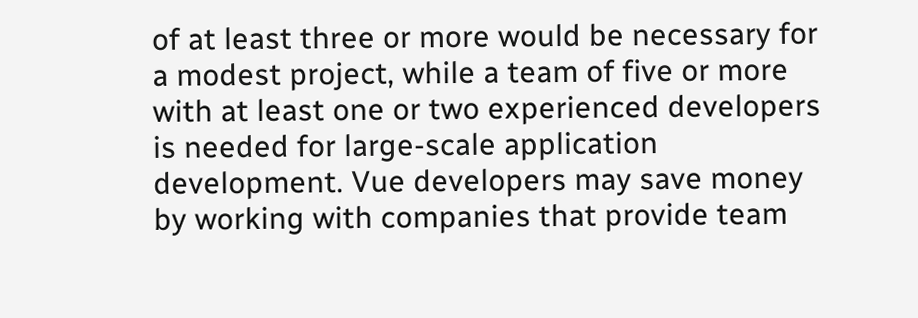of at least three or more would be necessary for a modest project, while a team of five or more with at least one or two experienced developers is needed for large-scale application development. Vue developers may save money by working with companies that provide team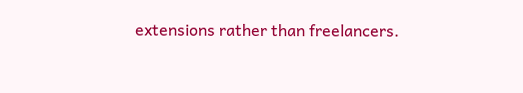extensions rather than freelancers.